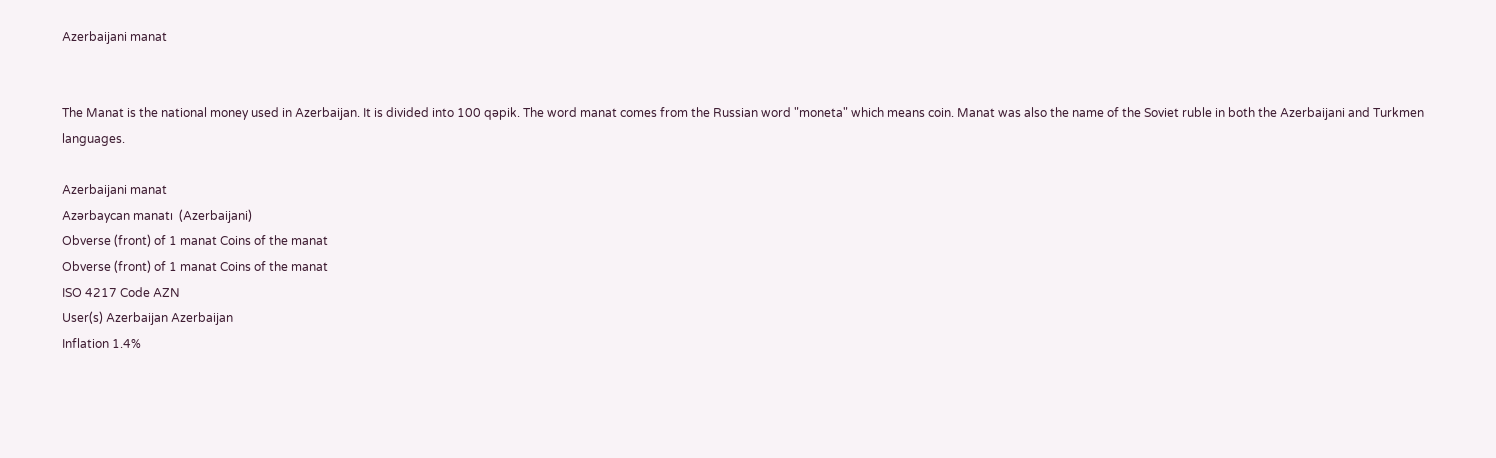Azerbaijani manat


The Manat is the national money used in Azerbaijan. It is divided into 100 qəpik. The word manat comes from the Russian word "moneta" which means coin. Manat was also the name of the Soviet ruble in both the Azerbaijani and Turkmen languages.

Azerbaijani manat
Azərbaycan manatı  (Azerbaijani)
Obverse (front) of 1 manat Coins of the manat
Obverse (front) of 1 manat Coins of the manat
ISO 4217 Code AZN
User(s) Azerbaijan Azerbaijan
Inflation 1.4%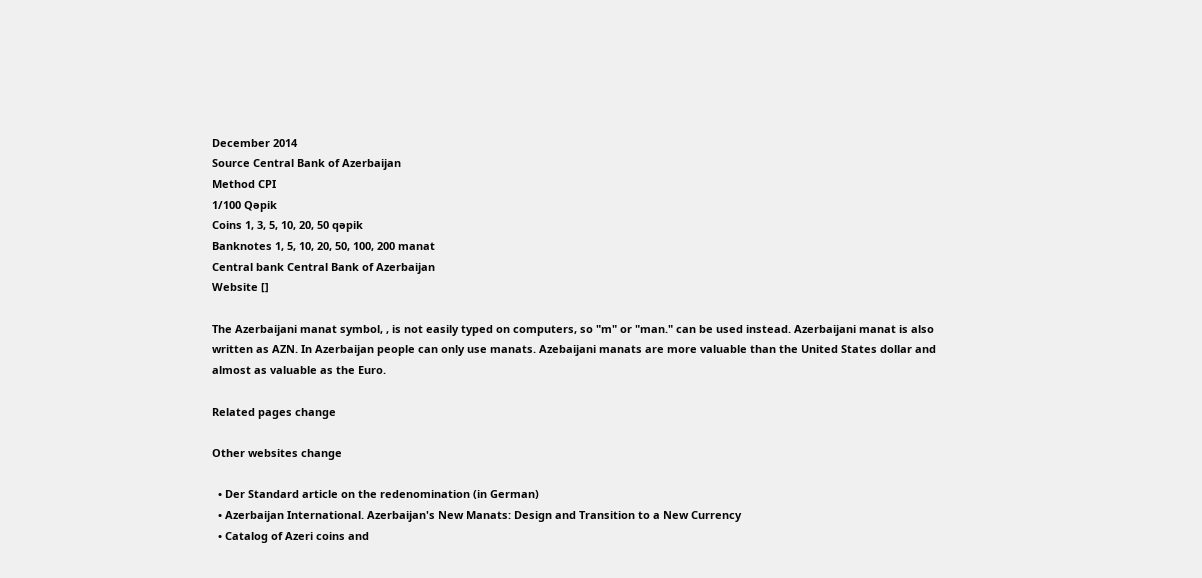December 2014
Source Central Bank of Azerbaijan
Method CPI
1/100 Qəpik
Coins 1, 3, 5, 10, 20, 50 qəpik
Banknotes 1, 5, 10, 20, 50, 100, 200 manat
Central bank Central Bank of Azerbaijan
Website []

The Azerbaijani manat symbol, , is not easily typed on computers, so "m" or "man." can be used instead. Azerbaijani manat is also written as AZN. In Azerbaijan people can only use manats. Azebaijani manats are more valuable than the United States dollar and almost as valuable as the Euro.

Related pages change

Other websites change

  • Der Standard article on the redenomination (in German)
  • Azerbaijan International. Azerbaijan's New Manats: Design and Transition to a New Currency
  • Catalog of Azeri coins and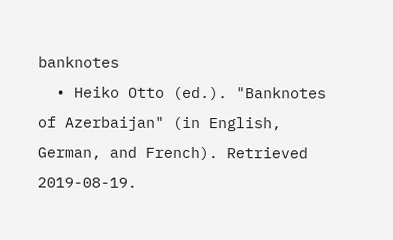banknotes
  • Heiko Otto (ed.). "Banknotes of Azerbaijan" (in English, German, and French). Retrieved 2019-08-19.